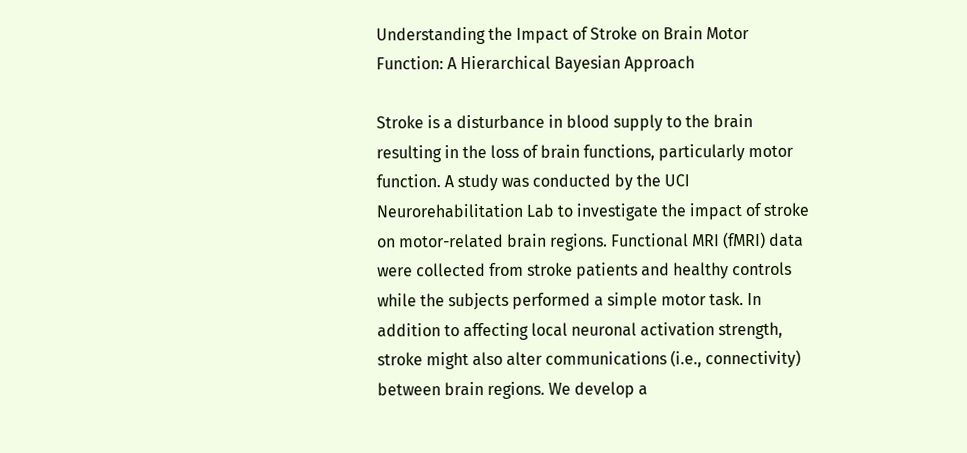Understanding the Impact of Stroke on Brain Motor Function: A Hierarchical Bayesian Approach

Stroke is a disturbance in blood supply to the brain resulting in the loss of brain functions, particularly motor function. A study was conducted by the UCI Neurorehabilitation Lab to investigate the impact of stroke on motor-related brain regions. Functional MRI (fMRI) data were collected from stroke patients and healthy controls while the subjects performed a simple motor task. In addition to affecting local neuronal activation strength, stroke might also alter communications (i.e., connectivity) between brain regions. We develop a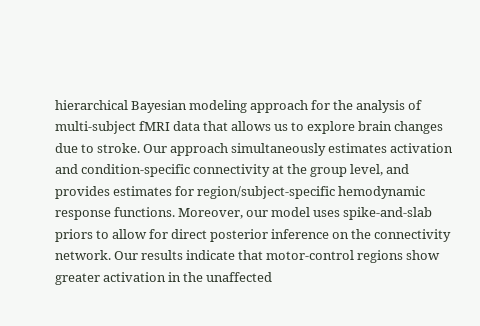hierarchical Bayesian modeling approach for the analysis of multi-subject fMRI data that allows us to explore brain changes due to stroke. Our approach simultaneously estimates activation and condition-specific connectivity at the group level, and provides estimates for region/subject-specific hemodynamic response functions. Moreover, our model uses spike-and-slab priors to allow for direct posterior inference on the connectivity network. Our results indicate that motor-control regions show greater activation in the unaffected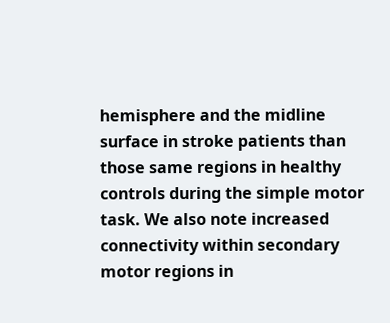hemisphere and the midline surface in stroke patients than those same regions in healthy controls during the simple motor task. We also note increased connectivity within secondary motor regions in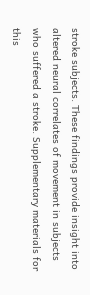stroke subjects. These findings provide insight into altered neural correlates of movement in subjects who suffered a stroke. Supplementary materials for this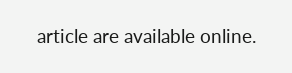article are available online.